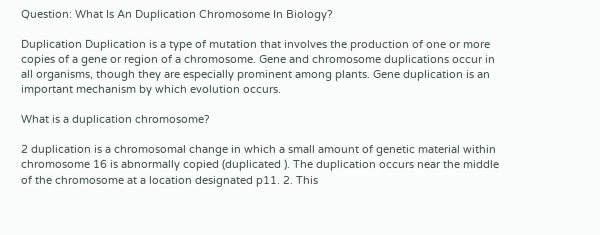Question: What Is An Duplication Chromosome In Biology?

Duplication Duplication is a type of mutation that involves the production of one or more copies of a gene or region of a chromosome. Gene and chromosome duplications occur in all organisms, though they are especially prominent among plants. Gene duplication is an important mechanism by which evolution occurs.

What is a duplication chromosome?

2 duplication is a chromosomal change in which a small amount of genetic material within chromosome 16 is abnormally copied (duplicated ). The duplication occurs near the middle of the chromosome at a location designated p11. 2. This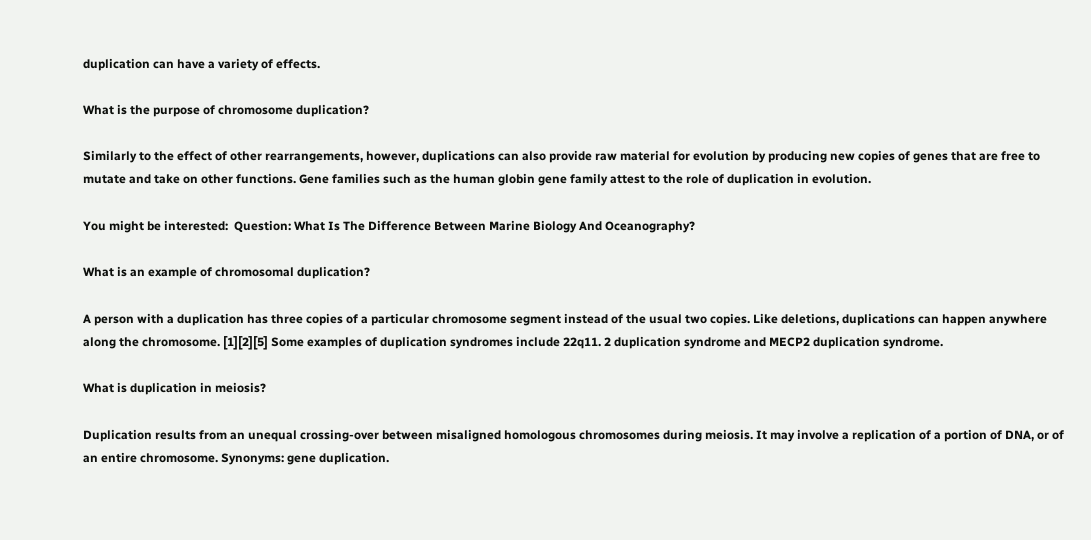duplication can have a variety of effects.

What is the purpose of chromosome duplication?

Similarly to the effect of other rearrangements, however, duplications can also provide raw material for evolution by producing new copies of genes that are free to mutate and take on other functions. Gene families such as the human globin gene family attest to the role of duplication in evolution.

You might be interested:  Question: What Is The Difference Between Marine Biology And Oceanography?

What is an example of chromosomal duplication?

A person with a duplication has three copies of a particular chromosome segment instead of the usual two copies. Like deletions, duplications can happen anywhere along the chromosome. [1][2][5] Some examples of duplication syndromes include 22q11. 2 duplication syndrome and MECP2 duplication syndrome.

What is duplication in meiosis?

Duplication results from an unequal crossing-over between misaligned homologous chromosomes during meiosis. It may involve a replication of a portion of DNA, or of an entire chromosome. Synonyms: gene duplication.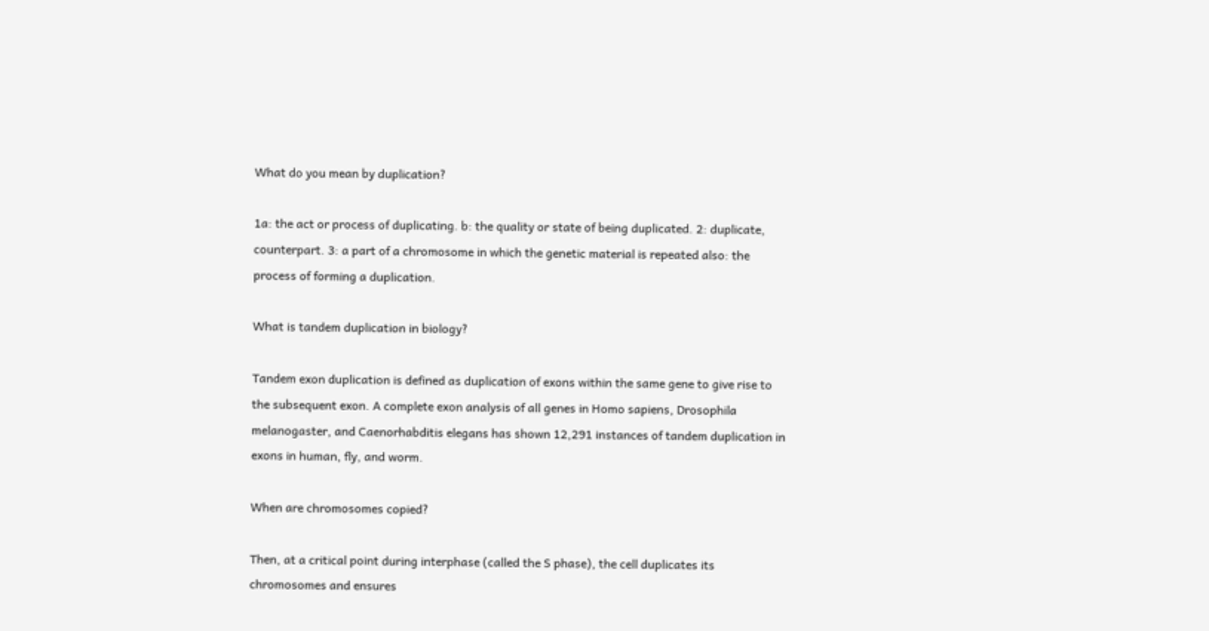What do you mean by duplication?

1a: the act or process of duplicating. b: the quality or state of being duplicated. 2: duplicate, counterpart. 3: a part of a chromosome in which the genetic material is repeated also: the process of forming a duplication.

What is tandem duplication in biology?

Tandem exon duplication is defined as duplication of exons within the same gene to give rise to the subsequent exon. A complete exon analysis of all genes in Homo sapiens, Drosophila melanogaster, and Caenorhabditis elegans has shown 12,291 instances of tandem duplication in exons in human, fly, and worm.

When are chromosomes copied?

Then, at a critical point during interphase (called the S phase), the cell duplicates its chromosomes and ensures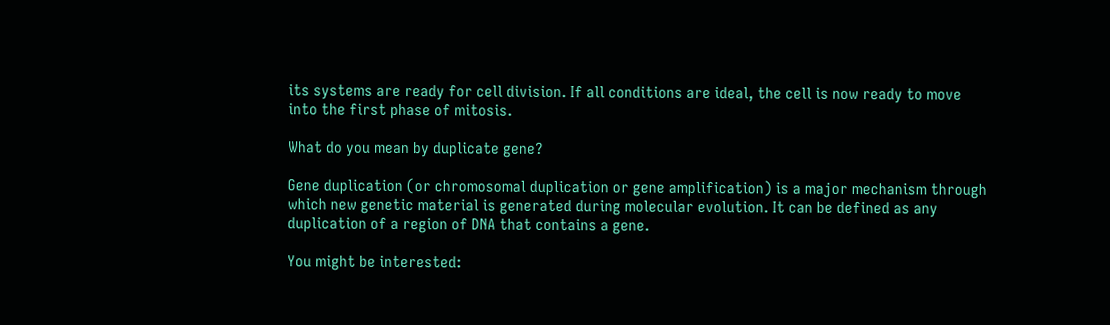its systems are ready for cell division. If all conditions are ideal, the cell is now ready to move into the first phase of mitosis.

What do you mean by duplicate gene?

Gene duplication (or chromosomal duplication or gene amplification) is a major mechanism through which new genetic material is generated during molecular evolution. It can be defined as any duplication of a region of DNA that contains a gene.

You might be interested: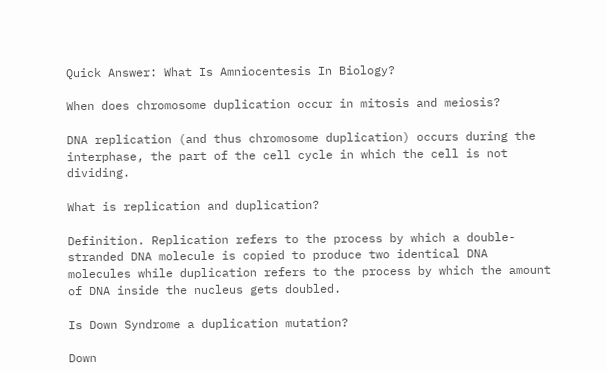Quick Answer: What Is Amniocentesis In Biology?

When does chromosome duplication occur in mitosis and meiosis?

DNA replication (and thus chromosome duplication) occurs during the interphase, the part of the cell cycle in which the cell is not dividing.

What is replication and duplication?

Definition. Replication refers to the process by which a double-stranded DNA molecule is copied to produce two identical DNA molecules while duplication refers to the process by which the amount of DNA inside the nucleus gets doubled.

Is Down Syndrome a duplication mutation?

Down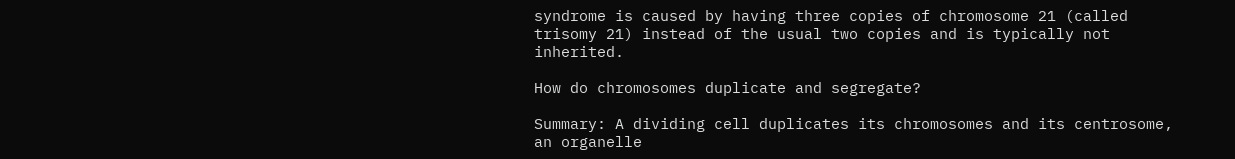syndrome is caused by having three copies of chromosome 21 (called trisomy 21) instead of the usual two copies and is typically not inherited.

How do chromosomes duplicate and segregate?

Summary: A dividing cell duplicates its chromosomes and its centrosome, an organelle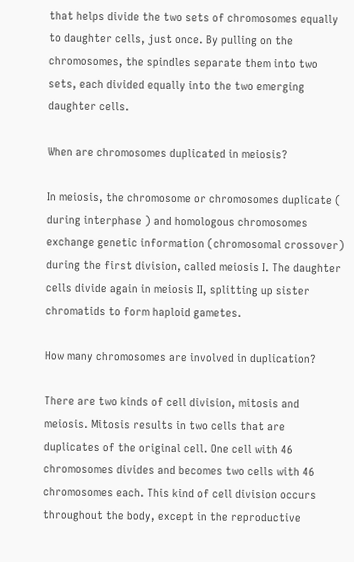that helps divide the two sets of chromosomes equally to daughter cells, just once. By pulling on the chromosomes, the spindles separate them into two sets, each divided equally into the two emerging daughter cells.

When are chromosomes duplicated in meiosis?

In meiosis, the chromosome or chromosomes duplicate ( during interphase ) and homologous chromosomes exchange genetic information (chromosomal crossover) during the first division, called meiosis I. The daughter cells divide again in meiosis II, splitting up sister chromatids to form haploid gametes.

How many chromosomes are involved in duplication?

There are two kinds of cell division, mitosis and meiosis. Mitosis results in two cells that are duplicates of the original cell. One cell with 46 chromosomes divides and becomes two cells with 46 chromosomes each. This kind of cell division occurs throughout the body, except in the reproductive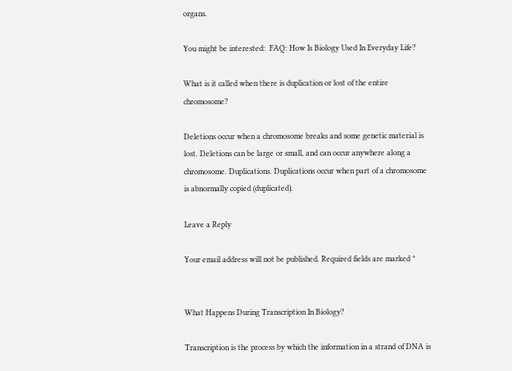organs.

You might be interested:  FAQ: How Is Biology Used In Everyday Life?

What is it called when there is duplication or lost of the entire chromosome?

Deletions occur when a chromosome breaks and some genetic material is lost. Deletions can be large or small, and can occur anywhere along a chromosome. Duplications. Duplications occur when part of a chromosome is abnormally copied (duplicated).

Leave a Reply

Your email address will not be published. Required fields are marked *


What Happens During Transcription In Biology?

Transcription is the process by which the information in a strand of DNA is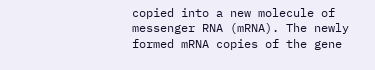copied into a new molecule of messenger RNA (mRNA). The newly formed mRNA copies of the gene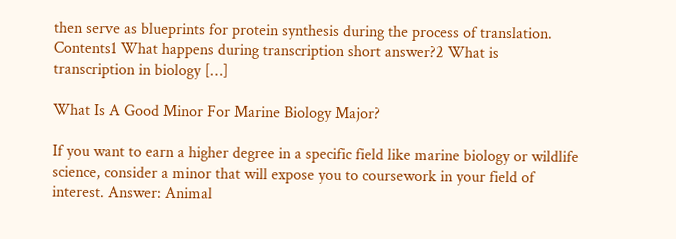then serve as blueprints for protein synthesis during the process of translation. Contents1 What happens during transcription short answer?2 What is transcription in biology […]

What Is A Good Minor For Marine Biology Major?

If you want to earn a higher degree in a specific field like marine biology or wildlife science, consider a minor that will expose you to coursework in your field of interest. Answer: Animal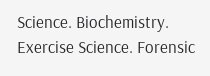Science. Biochemistry. Exercise Science. Forensic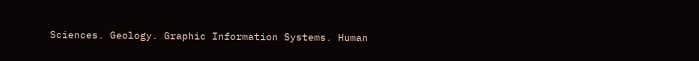Sciences. Geology. Graphic Information Systems. Human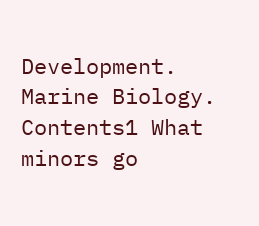Development. Marine Biology. Contents1 What minors go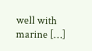well with marine […]